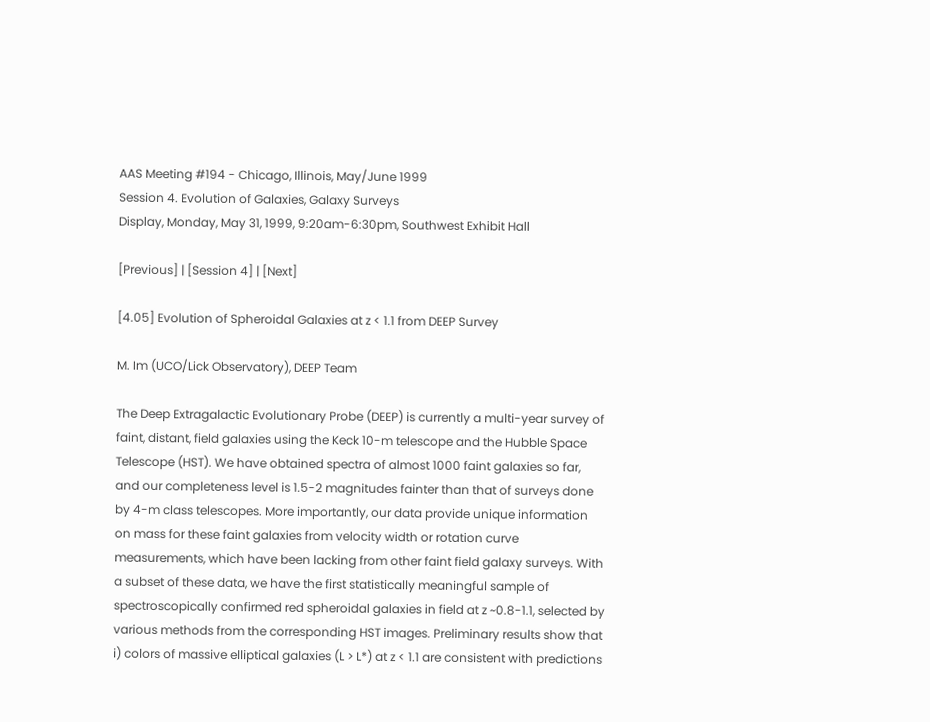AAS Meeting #194 - Chicago, Illinois, May/June 1999
Session 4. Evolution of Galaxies, Galaxy Surveys
Display, Monday, May 31, 1999, 9:20am-6:30pm, Southwest Exhibit Hall

[Previous] | [Session 4] | [Next]

[4.05] Evolution of Spheroidal Galaxies at z < 1.1 from DEEP Survey

M. Im (UCO/Lick Observatory), DEEP Team

The Deep Extragalactic Evolutionary Probe (DEEP) is currently a multi-year survey of faint, distant, field galaxies using the Keck 10-m telescope and the Hubble Space Telescope (HST). We have obtained spectra of almost 1000 faint galaxies so far, and our completeness level is 1.5-2 magnitudes fainter than that of surveys done by 4-m class telescopes. More importantly, our data provide unique information on mass for these faint galaxies from velocity width or rotation curve measurements, which have been lacking from other faint field galaxy surveys. With a subset of these data, we have the first statistically meaningful sample of spectroscopically confirmed red spheroidal galaxies in field at z ~0.8-1.1, selected by various methods from the corresponding HST images. Preliminary results show that i) colors of massive elliptical galaxies (L > L*) at z < 1.1 are consistent with predictions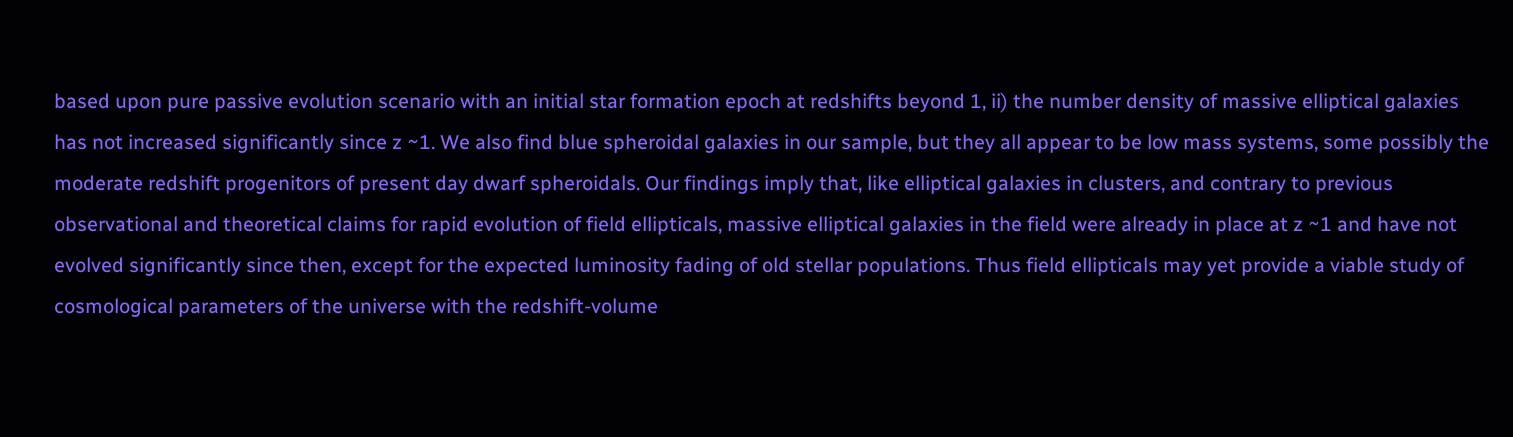based upon pure passive evolution scenario with an initial star formation epoch at redshifts beyond 1, ii) the number density of massive elliptical galaxies has not increased significantly since z ~1. We also find blue spheroidal galaxies in our sample, but they all appear to be low mass systems, some possibly the moderate redshift progenitors of present day dwarf spheroidals. Our findings imply that, like elliptical galaxies in clusters, and contrary to previous observational and theoretical claims for rapid evolution of field ellipticals, massive elliptical galaxies in the field were already in place at z ~1 and have not evolved significantly since then, except for the expected luminosity fading of old stellar populations. Thus field ellipticals may yet provide a viable study of cosmological parameters of the universe with the redshift-volume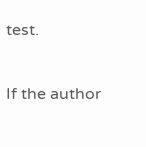test.

If the author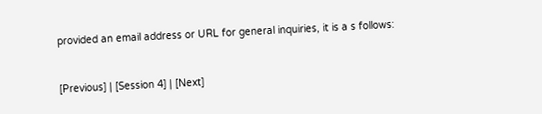provided an email address or URL for general inquiries, it is a s follows:


[Previous] | [Session 4] | [Next]